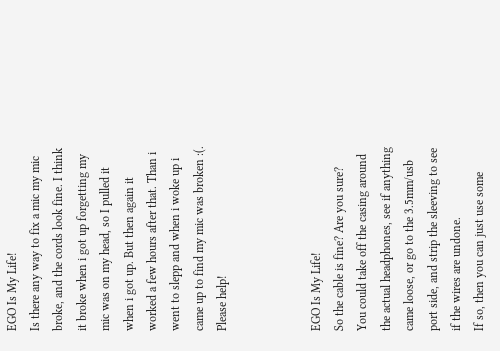EGO Is My Life!
Is there any way to fix a mic my mic broke, and the cords look fine. I think it broke when i got up forgetting my mic was on my head, so I pulled it when i got up. But then again it worked a few hours after that. Than i went to slepp and when i woke up i came up to find my mic was broken :(. Please help!



EGO Is My Life!
So the cable is fine? Are you sure?
You could take off the casing around the actual headphones, see if anything came loose, or go to the 3.5mm/usb port side, and strip the sleeving to see if the wires are undone.
If so, then you can just use some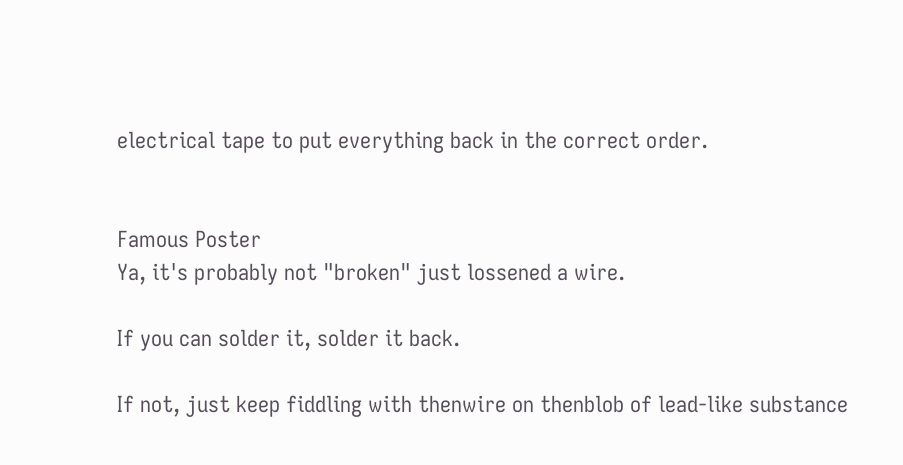electrical tape to put everything back in the correct order.


Famous Poster
Ya, it's probably not "broken" just lossened a wire.

If you can solder it, solder it back.

If not, just keep fiddling with thenwire on thenblob of lead-like substance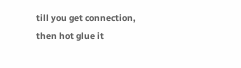till you get connection, then hot glue it